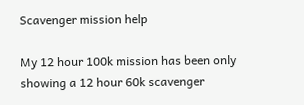Scavenger mission help

My 12 hour 100k mission has been only showing a 12 hour 60k scavenger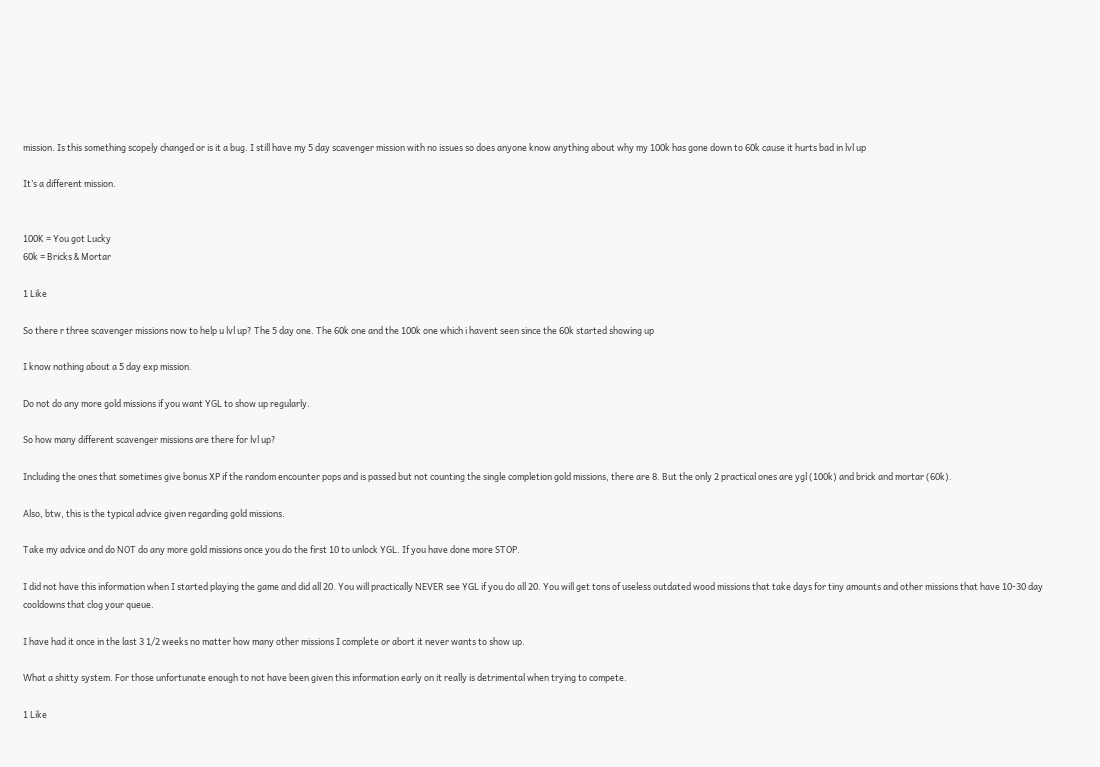mission. Is this something scopely changed or is it a bug. I still have my 5 day scavenger mission with no issues so does anyone know anything about why my 100k has gone down to 60k cause it hurts bad in lvl up

It’s a different mission.


100K = You got Lucky
60k = Bricks & Mortar

1 Like

So there r three scavenger missions now to help u lvl up? The 5 day one. The 60k one and the 100k one which i havent seen since the 60k started showing up

I know nothing about a 5 day exp mission.

Do not do any more gold missions if you want YGL to show up regularly.

So how many different scavenger missions are there for lvl up?

Including the ones that sometimes give bonus XP if the random encounter pops and is passed but not counting the single completion gold missions, there are 8. But the only 2 practical ones are ygl (100k) and brick and mortar (60k).

Also, btw, this is the typical advice given regarding gold missions.

Take my advice and do NOT do any more gold missions once you do the first 10 to unlock YGL. If you have done more STOP.

I did not have this information when I started playing the game and did all 20. You will practically NEVER see YGL if you do all 20. You will get tons of useless outdated wood missions that take days for tiny amounts and other missions that have 10-30 day cooldowns that clog your queue.

I have had it once in the last 3 1/2 weeks no matter how many other missions I complete or abort it never wants to show up.

What a shitty system. For those unfortunate enough to not have been given this information early on it really is detrimental when trying to compete.

1 Like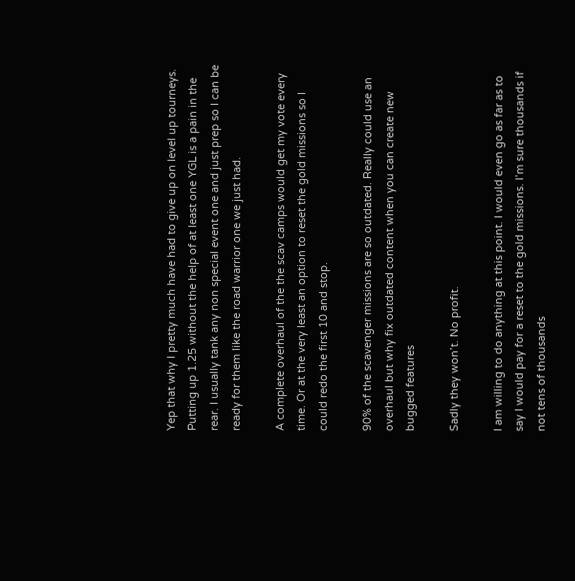Yep that why I pretty much have had to give up on level up tourneys. Putting up 1.25 without the help of at least one YGL is a pain in the rear. I usually tank any non special event one and just prep so I can be ready for them like the road warrior one we just had.

A complete overhaul of the the scav camps would get my vote every time. Or at the very least an option to reset the gold missions so I could redo the first 10 and stop.

90% of the scavenger missions are so outdated. Really could use an overhaul but why fix outdated content when you can create new bugged features

Sadly they won’t. No profit.

I am willing to do anything at this point. I would even go as far as to say I would pay for a reset to the gold missions. I’m sure thousands if not tens of thousands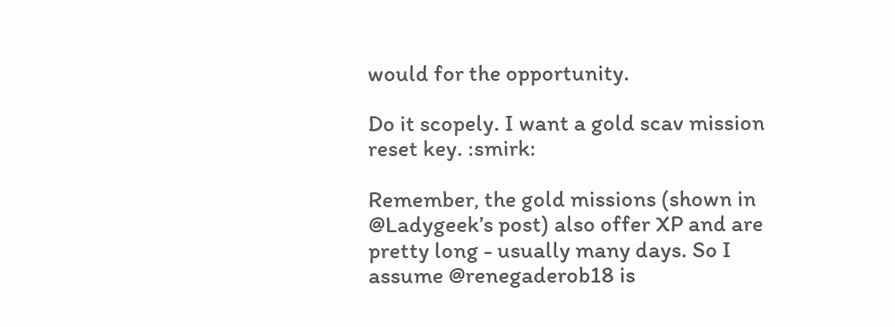would for the opportunity.

Do it scopely. I want a gold scav mission reset key. :smirk:

Remember, the gold missions (shown in @Ladygeek’s post) also offer XP and are pretty long - usually many days. So I assume @renegaderob18 is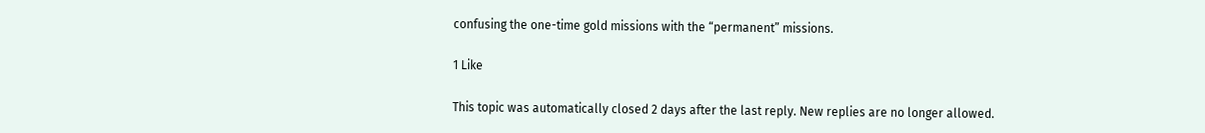confusing the one-time gold missions with the “permanent” missions.

1 Like

This topic was automatically closed 2 days after the last reply. New replies are no longer allowed.